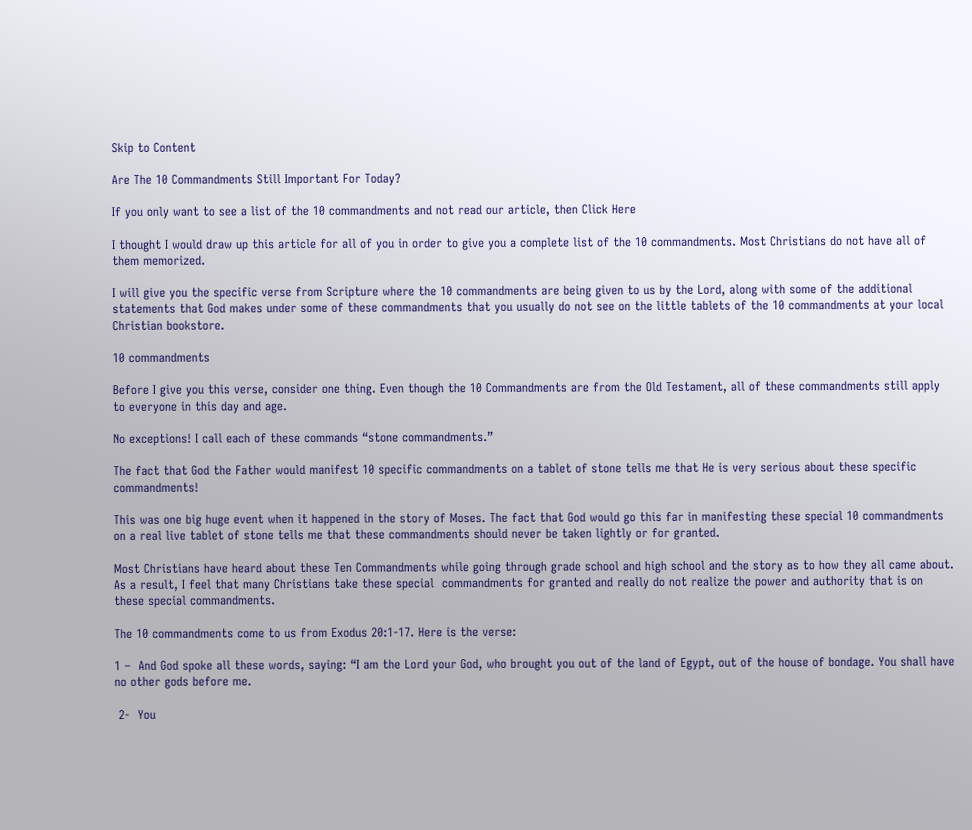Skip to Content

Are The 10 Commandments Still Important For Today?

If you only want to see a list of the 10 commandments and not read our article, then Click Here

I thought I would draw up this article for all of you in order to give you a complete list of the 10 commandments. Most Christians do not have all of them memorized.

I will give you the specific verse from Scripture where the 10 commandments are being given to us by the Lord, along with some of the additional statements that God makes under some of these commandments that you usually do not see on the little tablets of the 10 commandments at your local Christian bookstore.

10 commandments

Before I give you this verse, consider one thing. Even though the 10 Commandments are from the Old Testament, all of these commandments still apply to everyone in this day and age.

No exceptions! I call each of these commands “stone commandments.”

The fact that God the Father would manifest 10 specific commandments on a tablet of stone tells me that He is very serious about these specific commandments!

This was one big huge event when it happened in the story of Moses. The fact that God would go this far in manifesting these special 10 commandments on a real live tablet of stone tells me that these commandments should never be taken lightly or for granted.

Most Christians have heard about these Ten Commandments while going through grade school and high school and the story as to how they all came about. As a result, I feel that many Christians take these special  commandments for granted and really do not realize the power and authority that is on these special commandments.

The 10 commandments come to us from Exodus 20:1-17. Here is the verse:

1 –  And God spoke all these words, saying: “I am the Lord your God, who brought you out of the land of Egypt, out of the house of bondage. You shall have no other gods before me.

 2-  You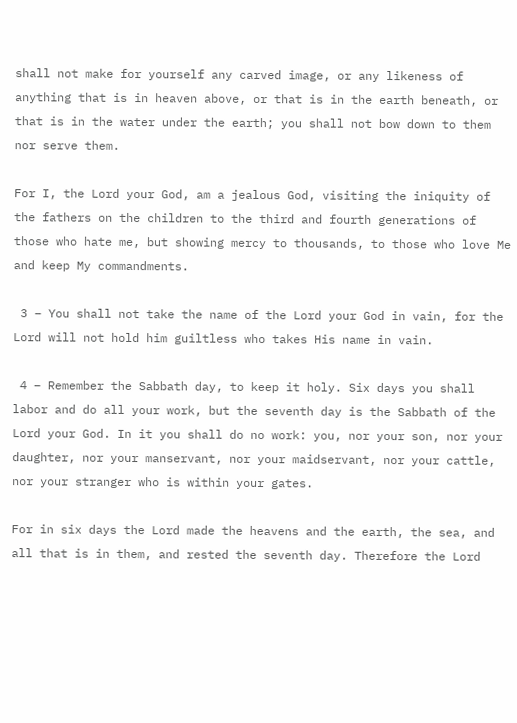shall not make for yourself any carved image, or any likeness of anything that is in heaven above, or that is in the earth beneath, or that is in the water under the earth; you shall not bow down to them nor serve them.

For I, the Lord your God, am a jealous God, visiting the iniquity of the fathers on the children to the third and fourth generations of those who hate me, but showing mercy to thousands, to those who love Me and keep My commandments.

 3 – You shall not take the name of the Lord your God in vain, for the Lord will not hold him guiltless who takes His name in vain.

 4 – Remember the Sabbath day, to keep it holy. Six days you shall labor and do all your work, but the seventh day is the Sabbath of the Lord your God. In it you shall do no work: you, nor your son, nor your daughter, nor your manservant, nor your maidservant, nor your cattle, nor your stranger who is within your gates.

For in six days the Lord made the heavens and the earth, the sea, and all that is in them, and rested the seventh day. Therefore the Lord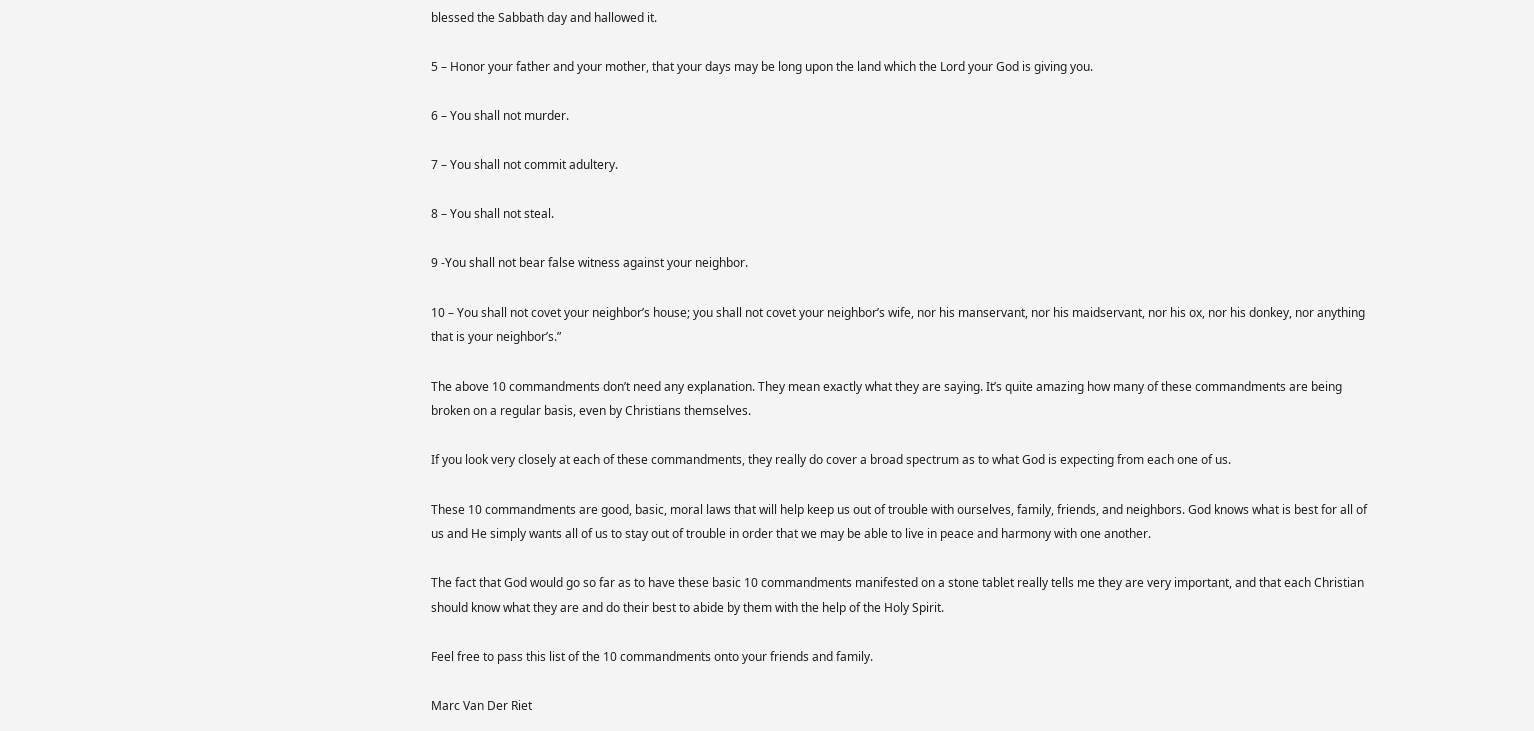blessed the Sabbath day and hallowed it.

5 – Honor your father and your mother, that your days may be long upon the land which the Lord your God is giving you.

6 – You shall not murder.

7 – You shall not commit adultery.

8 – You shall not steal.

9 -You shall not bear false witness against your neighbor.

10 – You shall not covet your neighbor’s house; you shall not covet your neighbor’s wife, nor his manservant, nor his maidservant, nor his ox, nor his donkey, nor anything that is your neighbor’s.”

The above 10 commandments don’t need any explanation. They mean exactly what they are saying. It’s quite amazing how many of these commandments are being broken on a regular basis, even by Christians themselves.

If you look very closely at each of these commandments, they really do cover a broad spectrum as to what God is expecting from each one of us.

These 10 commandments are good, basic, moral laws that will help keep us out of trouble with ourselves, family, friends, and neighbors. God knows what is best for all of us and He simply wants all of us to stay out of trouble in order that we may be able to live in peace and harmony with one another.

The fact that God would go so far as to have these basic 10 commandments manifested on a stone tablet really tells me they are very important, and that each Christian should know what they are and do their best to abide by them with the help of the Holy Spirit.

Feel free to pass this list of the 10 commandments onto your friends and family.

Marc Van Der Riet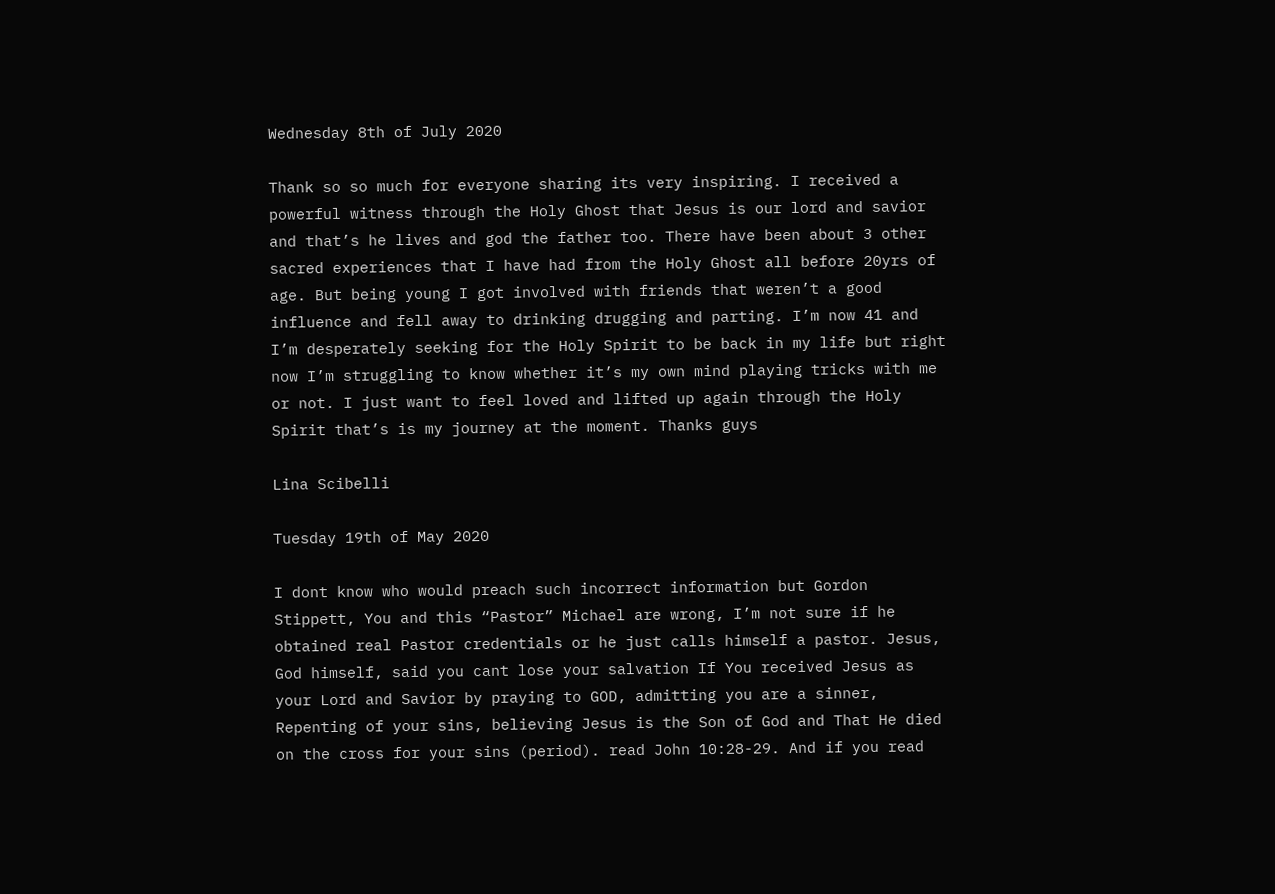Wednesday 8th of July 2020

Thank so so much for everyone sharing its very inspiring. I received a powerful witness through the Holy Ghost that Jesus is our lord and savior and that’s he lives and god the father too. There have been about 3 other sacred experiences that I have had from the Holy Ghost all before 20yrs of age. But being young I got involved with friends that weren’t a good influence and fell away to drinking drugging and parting. I’m now 41 and I’m desperately seeking for the Holy Spirit to be back in my life but right now I’m struggling to know whether it’s my own mind playing tricks with me or not. I just want to feel loved and lifted up again through the Holy Spirit that’s is my journey at the moment. Thanks guys

Lina Scibelli

Tuesday 19th of May 2020

I dont know who would preach such incorrect information but Gordon Stippett, You and this “Pastor” Michael are wrong, I’m not sure if he obtained real Pastor credentials or he just calls himself a pastor. Jesus, God himself, said you cant lose your salvation If You received Jesus as your Lord and Savior by praying to GOD, admitting you are a sinner, Repenting of your sins, believing Jesus is the Son of God and That He died on the cross for your sins (period). read John 10:28-29. And if you read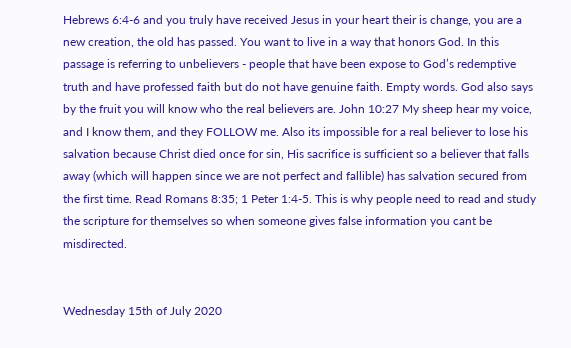Hebrews 6:4-6 and you truly have received Jesus in your heart their is change, you are a new creation, the old has passed. You want to live in a way that honors God. In this passage is referring to unbelievers - people that have been expose to God’s redemptive truth and have professed faith but do not have genuine faith. Empty words. God also says by the fruit you will know who the real believers are. John 10:27 My sheep hear my voice, and I know them, and they FOLLOW me. Also its impossible for a real believer to lose his salvation because Christ died once for sin, His sacrifice is sufficient so a believer that falls away (which will happen since we are not perfect and fallible) has salvation secured from the first time. Read Romans 8:35; 1 Peter 1:4-5. This is why people need to read and study the scripture for themselves so when someone gives false information you cant be misdirected.


Wednesday 15th of July 2020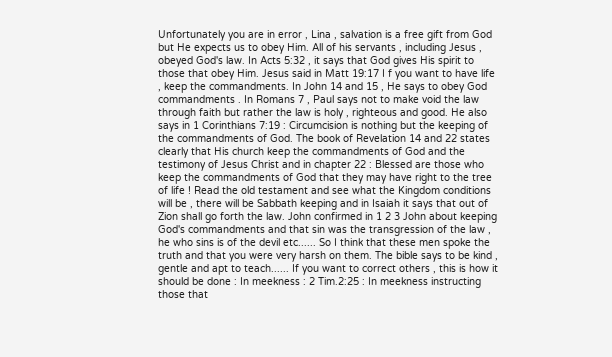Unfortunately you are in error , Lina , salvation is a free gift from God but He expects us to obey Him. All of his servants , including Jesus , obeyed God's law. In Acts 5:32 , it says that God gives His spirit to those that obey Him. Jesus said in Matt 19:17 I f you want to have life , keep the commandments. In John 14 and 15 , He says to obey God commandments . In Romans 7 , Paul says not to make void the law through faith but rather the law is holy , righteous and good. He also says in 1 Corinthians 7:19 : Circumcision is nothing but the keeping of the commandments of God. The book of Revelation 14 and 22 states clearly that His church keep the commandments of God and the testimony of Jesus Christ and in chapter 22 : Blessed are those who keep the commandments of God that they may have right to the tree of life ! Read the old testament and see what the Kingdom conditions will be , there will be Sabbath keeping and in Isaiah it says that out of Zion shall go forth the law. John confirmed in 1 2 3 John about keeping God's commandments and that sin was the transgression of the law , he who sins is of the devil etc...... So I think that these men spoke the truth and that you were very harsh on them. The bible says to be kind , gentle and apt to teach...... If you want to correct others , this is how it should be done : In meekness : 2 Tim.2:25 : In meekness instructing those that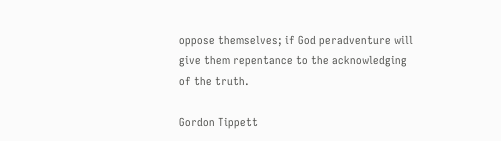oppose themselves; if God peradventure will give them repentance to the acknowledging of the truth.

Gordon Tippett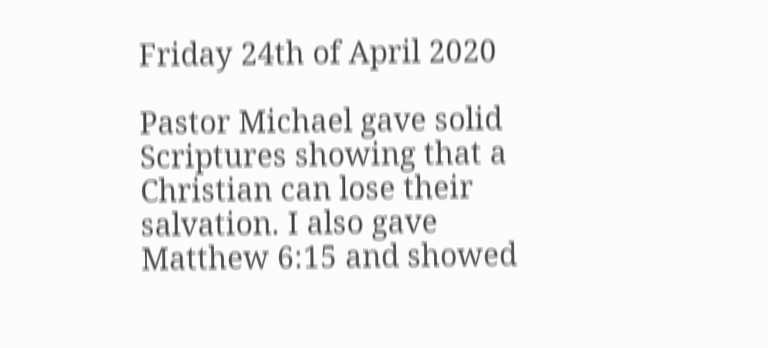Friday 24th of April 2020

Pastor Michael gave solid Scriptures showing that a Christian can lose their salvation. I also gave Matthew 6:15 and showed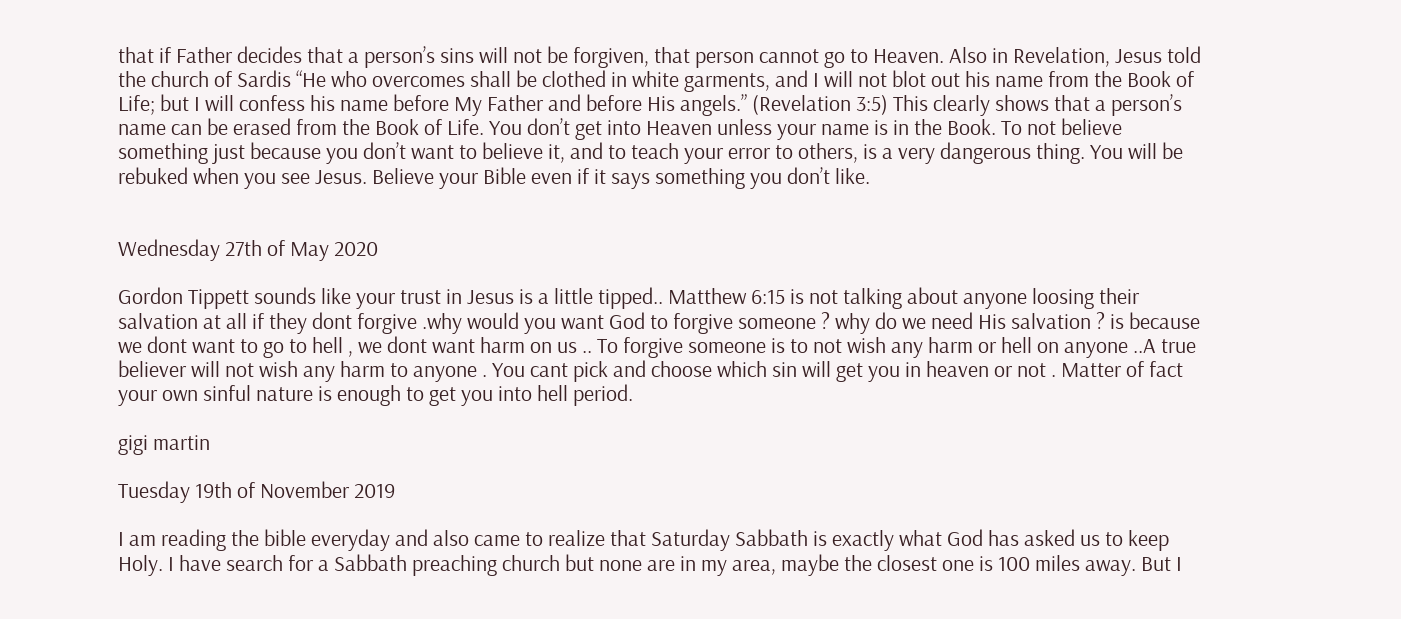that if Father decides that a person’s sins will not be forgiven, that person cannot go to Heaven. Also in Revelation, Jesus told the church of Sardis “He who overcomes shall be clothed in white garments, and I will not blot out his name from the Book of Life; but I will confess his name before My Father and before His angels.” (Revelation 3:5) This clearly shows that a person’s name can be erased from the Book of Life. You don’t get into Heaven unless your name is in the Book. To not believe something just because you don’t want to believe it, and to teach your error to others, is a very dangerous thing. You will be rebuked when you see Jesus. Believe your Bible even if it says something you don’t like.


Wednesday 27th of May 2020

Gordon Tippett sounds like your trust in Jesus is a little tipped.. Matthew 6:15 is not talking about anyone loosing their salvation at all if they dont forgive .why would you want God to forgive someone ? why do we need His salvation ? is because we dont want to go to hell , we dont want harm on us .. To forgive someone is to not wish any harm or hell on anyone ..A true believer will not wish any harm to anyone . You cant pick and choose which sin will get you in heaven or not . Matter of fact your own sinful nature is enough to get you into hell period.

gigi martin

Tuesday 19th of November 2019

I am reading the bible everyday and also came to realize that Saturday Sabbath is exactly what God has asked us to keep Holy. I have search for a Sabbath preaching church but none are in my area, maybe the closest one is 100 miles away. But I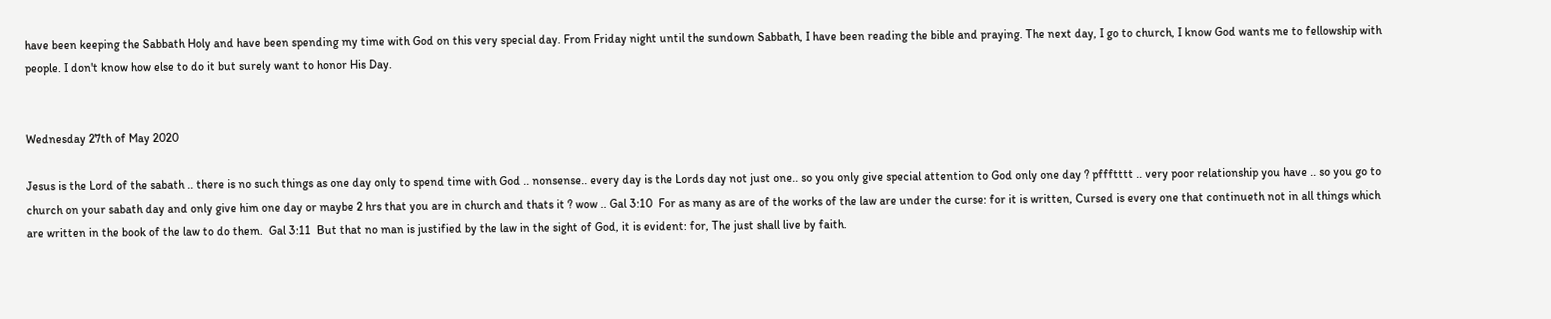have been keeping the Sabbath Holy and have been spending my time with God on this very special day. From Friday night until the sundown Sabbath, I have been reading the bible and praying. The next day, I go to church, I know God wants me to fellowship with people. I don't know how else to do it but surely want to honor His Day.


Wednesday 27th of May 2020

Jesus is the Lord of the sabath .. there is no such things as one day only to spend time with God .. nonsense.. every day is the Lords day not just one.. so you only give special attention to God only one day ? pffftttt .. very poor relationship you have .. so you go to church on your sabath day and only give him one day or maybe 2 hrs that you are in church and thats it ? wow .. Gal 3:10  For as many as are of the works of the law are under the curse: for it is written, Cursed is every one that continueth not in all things which are written in the book of the law to do them.  Gal 3:11  But that no man is justified by the law in the sight of God, it is evident: for, The just shall live by faith.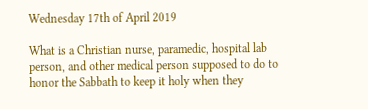Wednesday 17th of April 2019

What is a Christian nurse, paramedic, hospital lab person, and other medical person supposed to do to honor the Sabbath to keep it holy when they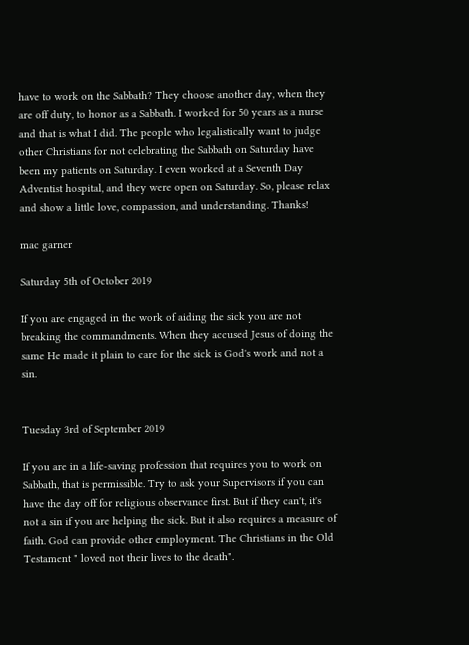have to work on the Sabbath? They choose another day, when they are off duty, to honor as a Sabbath. I worked for 50 years as a nurse and that is what I did. The people who legalistically want to judge other Christians for not celebrating the Sabbath on Saturday have been my patients on Saturday. I even worked at a Seventh Day Adventist hospital, and they were open on Saturday. So, please relax and show a little love, compassion, and understanding. Thanks!

mac garner

Saturday 5th of October 2019

If you are engaged in the work of aiding the sick you are not breaking the commandments. When they accused Jesus of doing the same He made it plain to care for the sick is God's work and not a sin.


Tuesday 3rd of September 2019

If you are in a life-saving profession that requires you to work on Sabbath, that is permissible. Try to ask your Supervisors if you can have the day off for religious observance first. But if they can't, it's not a sin if you are helping the sick. But it also requires a measure of faith. God can provide other employment. The Christians in the Old Testament " loved not their lives to the death".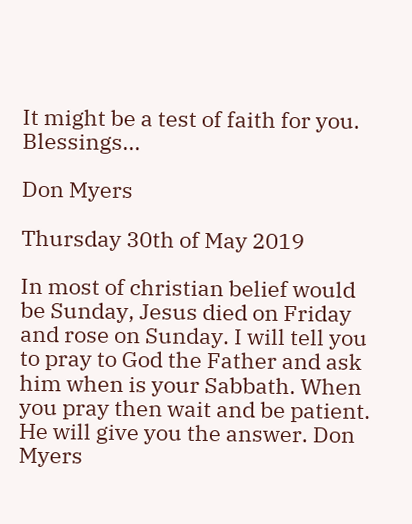It might be a test of faith for you. Blessings...

Don Myers

Thursday 30th of May 2019

In most of christian belief would be Sunday, Jesus died on Friday and rose on Sunday. I will tell you to pray to God the Father and ask him when is your Sabbath. When you pray then wait and be patient. He will give you the answer. Don Myers